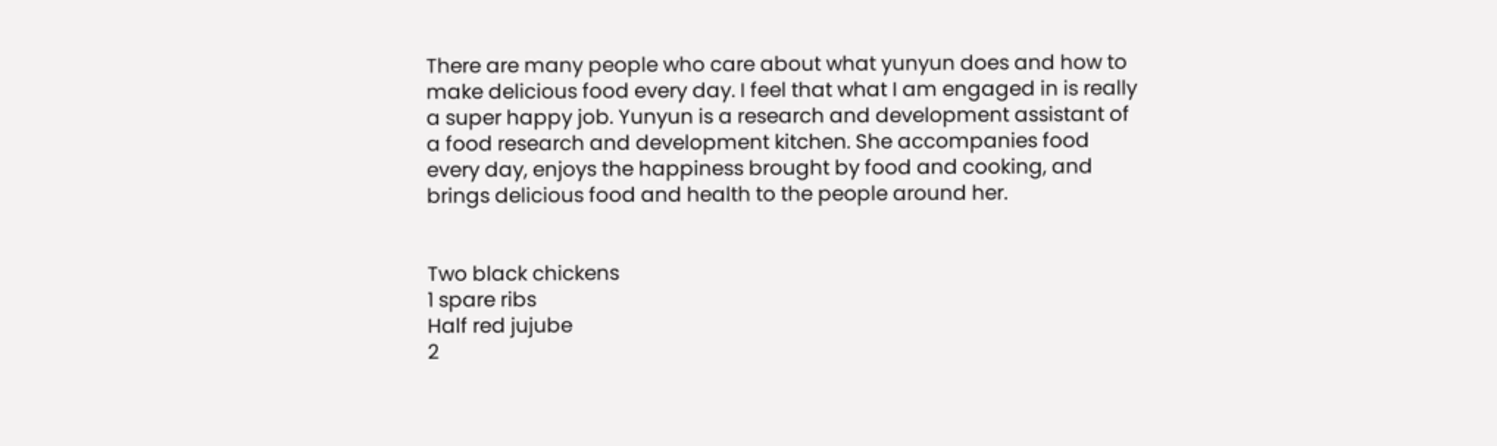There are many people who care about what yunyun does and how to make delicious food every day. I feel that what I am engaged in is really a super happy job. Yunyun is a research and development assistant of a food research and development kitchen. She accompanies food every day, enjoys the happiness brought by food and cooking, and brings delicious food and health to the people around her.


Two black chickens
1 spare ribs
Half red jujube
2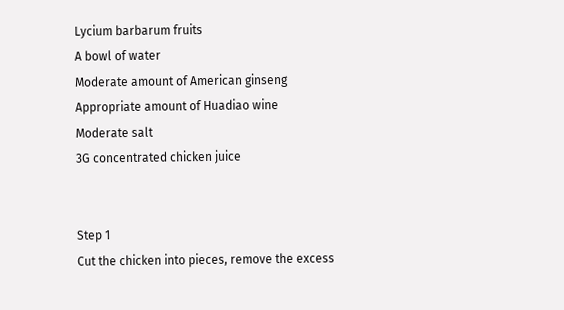Lycium barbarum fruits
A bowl of water
Moderate amount of American ginseng
Appropriate amount of Huadiao wine
Moderate salt
3G concentrated chicken juice


Step 1
Cut the chicken into pieces, remove the excess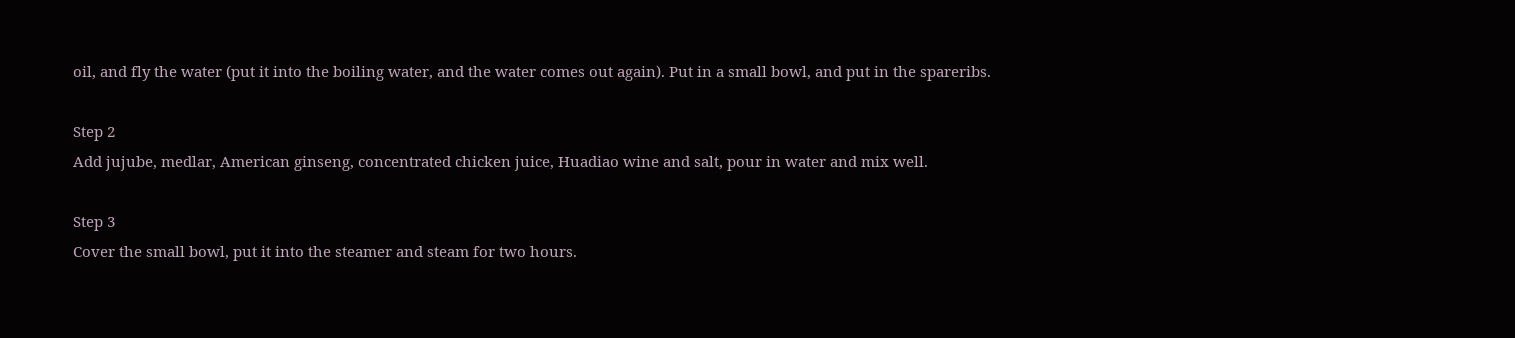oil, and fly the water (put it into the boiling water, and the water comes out again). Put in a small bowl, and put in the spareribs.

Step 2
Add jujube, medlar, American ginseng, concentrated chicken juice, Huadiao wine and salt, pour in water and mix well.

Step 3
Cover the small bowl, put it into the steamer and steam for two hours.